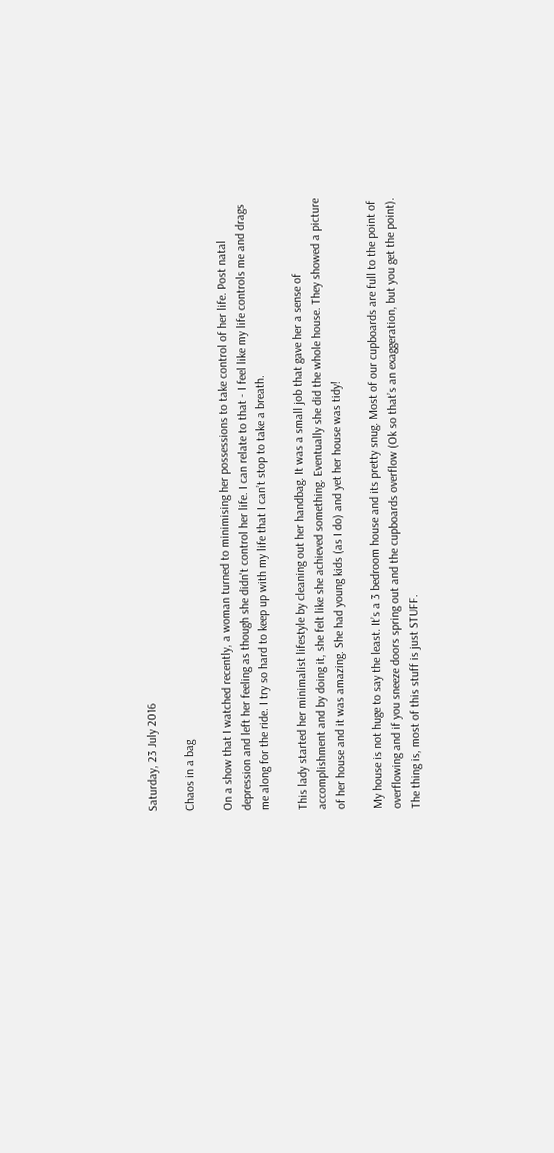Saturday, 23 July 2016

Chaos in a bag

On a show that I watched recently, a woman turned to minimising her possessions to take control of her life. Post natal depression and left her feeling as though she didn't control her life. I can relate to that - I feel like my life controls me and drags me along for the ride. I try so hard to keep up with my life that I can’t stop to take a breath.

This lady started her minimalist lifestyle by cleaning out her handbag. It was a small job that gave her a sense of accomplishment and by doing it, she felt like she achieved something. Eventually she did the whole house. They showed a picture of her house and it was amazing. She had young kids (as I do) and yet her house was tidy!

My house is not huge to say the least. It’s a 3 bedroom house and its pretty snug. Most of our cupboards are full to the point of overflowing and if you sneeze doors spring out and the cupboards overflow (Ok so that’s an exaggeration, but you get the point). The thing is, most of this stuff is just STUFF.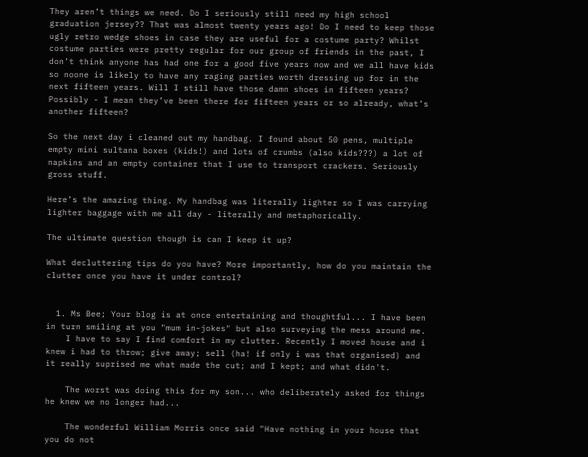They aren’t things we need. Do I seriously still need my high school graduation jersey?? That was almost twenty years ago! Do I need to keep those ugly retro wedge shoes in case they are useful for a costume party? Whilst costume parties were pretty regular for our group of friends in the past, I don’t think anyone has had one for a good five years now and we all have kids so noone is likely to have any raging parties worth dressing up for in the next fifteen years. Will I still have those damn shoes in fifteen years? Possibly - I mean they’ve been there for fifteen years or so already, what’s another fifteen?

So the next day i cleaned out my handbag. I found about 50 pens, multiple empty mini sultana boxes (kids!) and lots of crumbs (also kids???) a lot of napkins and an empty container that I use to transport crackers. Seriously gross stuff.

Here’s the amazing thing. My handbag was literally lighter so I was carrying lighter baggage with me all day - literally and metaphorically.

The ultimate question though is can I keep it up?

What decluttering tips do you have? More importantly, how do you maintain the clutter once you have it under control?


  1. Ms Bee; Your blog is at once entertaining and thoughtful... I have been in turn smiling at you "mum in-jokes" but also surveying the mess around me.
    I have to say I find comfort in my clutter. Recently I moved house and i knew i had to throw; give away; sell (ha! if only i was that organised) and it really suprised me what made the cut; and I kept; and what didn't.

    The worst was doing this for my son... who deliberately asked for things he knew we no longer had...

    The wonderful William Morris once said "Have nothing in your house that you do not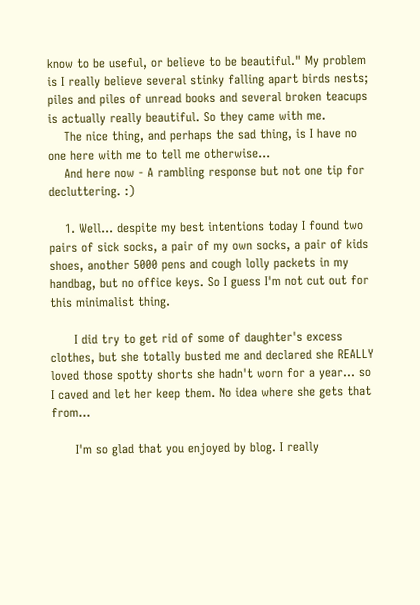know to be useful, or believe to be beautiful." My problem is I really believe several stinky falling apart birds nests; piles and piles of unread books and several broken teacups is actually really beautiful. So they came with me.
    The nice thing, and perhaps the sad thing, is I have no one here with me to tell me otherwise...
    And here now - A rambling response but not one tip for decluttering. :)

    1. Well... despite my best intentions today I found two pairs of sick socks, a pair of my own socks, a pair of kids shoes, another 5000 pens and cough lolly packets in my handbag, but no office keys. So I guess I'm not cut out for this minimalist thing.

      I did try to get rid of some of daughter's excess clothes, but she totally busted me and declared she REALLY loved those spotty shorts she hadn't worn for a year... so I caved and let her keep them. No idea where she gets that from...

      I'm so glad that you enjoyed by blog. I really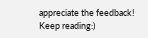appreciate the feedback! Keep reading:)